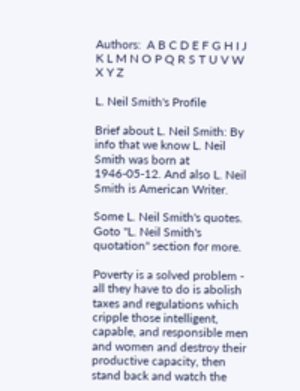Authors:  A B C D E F G H I J K L M N O P Q R S T U V W X Y Z

L. Neil Smith's Profile

Brief about L. Neil Smith: By info that we know L. Neil Smith was born at 1946-05-12. And also L. Neil Smith is American Writer.

Some L. Neil Smith's quotes. Goto "L. Neil Smith's quotation" section for more.

Poverty is a solved problem - all they have to do is abolish taxes and regulations which cripple those intelligent, capable, and responsible men and women and destroy their productive capacity, then stand back and watch the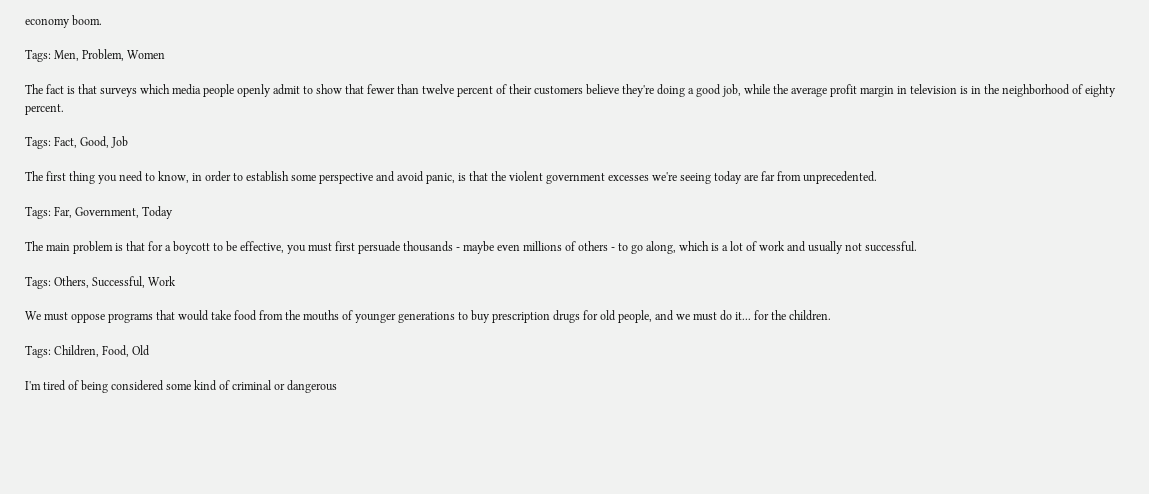economy boom.

Tags: Men, Problem, Women

The fact is that surveys which media people openly admit to show that fewer than twelve percent of their customers believe they're doing a good job, while the average profit margin in television is in the neighborhood of eighty percent.

Tags: Fact, Good, Job

The first thing you need to know, in order to establish some perspective and avoid panic, is that the violent government excesses we're seeing today are far from unprecedented.

Tags: Far, Government, Today

The main problem is that for a boycott to be effective, you must first persuade thousands - maybe even millions of others - to go along, which is a lot of work and usually not successful.

Tags: Others, Successful, Work

We must oppose programs that would take food from the mouths of younger generations to buy prescription drugs for old people, and we must do it... for the children.

Tags: Children, Food, Old

I'm tired of being considered some kind of criminal or dangerous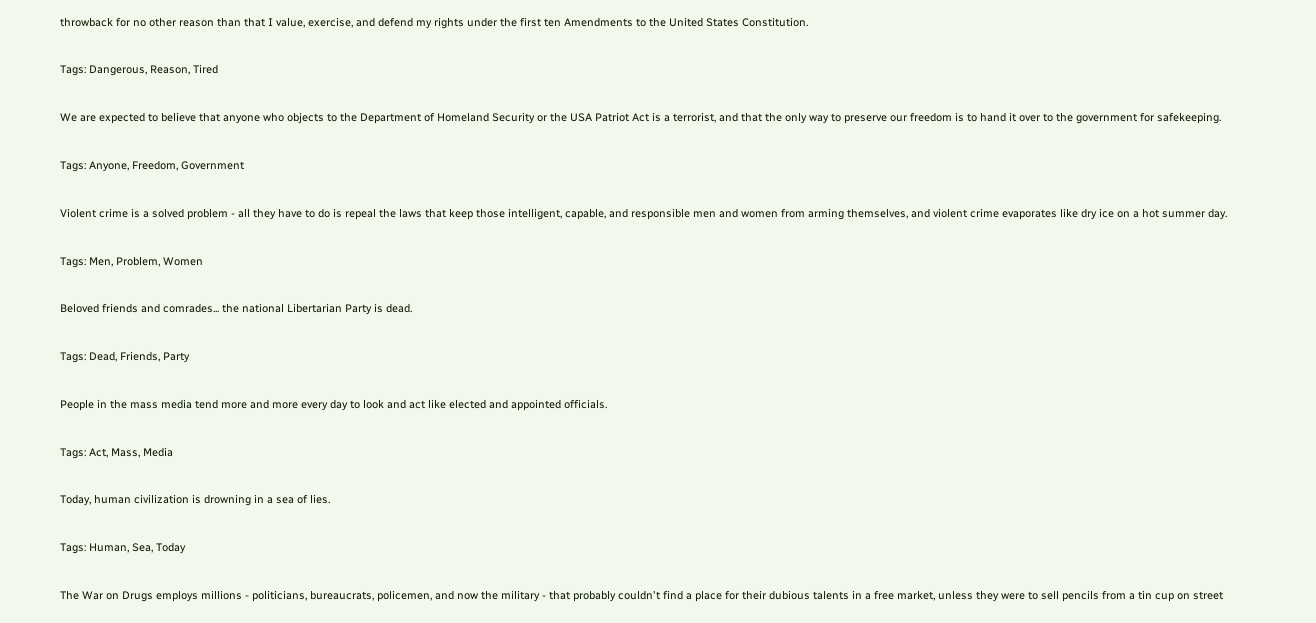throwback for no other reason than that I value, exercise, and defend my rights under the first ten Amendments to the United States Constitution.

Tags: Dangerous, Reason, Tired

We are expected to believe that anyone who objects to the Department of Homeland Security or the USA Patriot Act is a terrorist, and that the only way to preserve our freedom is to hand it over to the government for safekeeping.

Tags: Anyone, Freedom, Government

Violent crime is a solved problem - all they have to do is repeal the laws that keep those intelligent, capable, and responsible men and women from arming themselves, and violent crime evaporates like dry ice on a hot summer day.

Tags: Men, Problem, Women

Beloved friends and comrades... the national Libertarian Party is dead.

Tags: Dead, Friends, Party

People in the mass media tend more and more every day to look and act like elected and appointed officials.

Tags: Act, Mass, Media

Today, human civilization is drowning in a sea of lies.

Tags: Human, Sea, Today

The War on Drugs employs millions - politicians, bureaucrats, policemen, and now the military - that probably couldn't find a place for their dubious talents in a free market, unless they were to sell pencils from a tin cup on street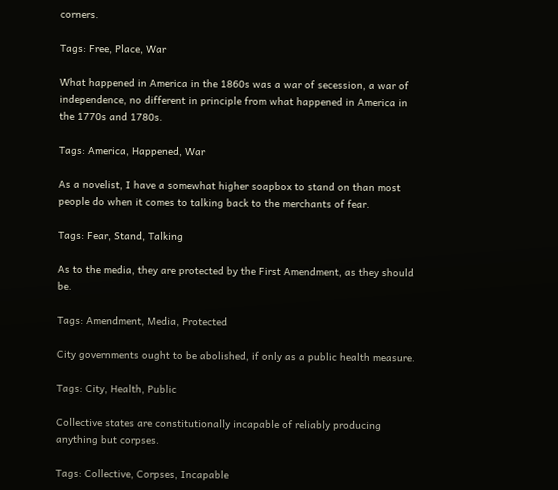corners.

Tags: Free, Place, War

What happened in America in the 1860s was a war of secession, a war of independence, no different in principle from what happened in America in the 1770s and 1780s.

Tags: America, Happened, War

As a novelist, I have a somewhat higher soapbox to stand on than most people do when it comes to talking back to the merchants of fear.

Tags: Fear, Stand, Talking

As to the media, they are protected by the First Amendment, as they should be.

Tags: Amendment, Media, Protected

City governments ought to be abolished, if only as a public health measure.

Tags: City, Health, Public

Collective states are constitutionally incapable of reliably producing anything but corpses.

Tags: Collective, Corpses, Incapable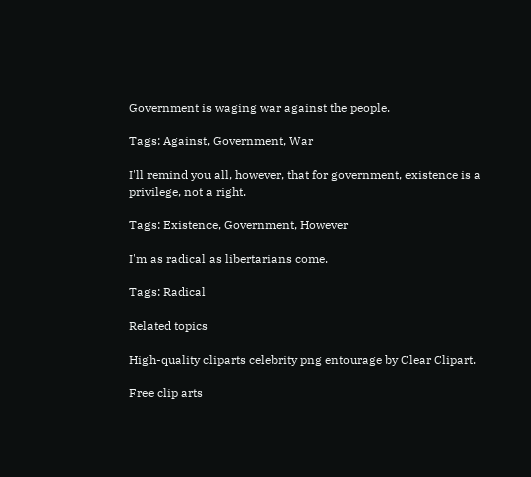Government is waging war against the people.

Tags: Against, Government, War

I'll remind you all, however, that for government, existence is a privilege, not a right.

Tags: Existence, Government, However

I'm as radical as libertarians come.

Tags: Radical

Related topics

High-quality cliparts celebrity png entourage by Clear Clipart.

Free clip arts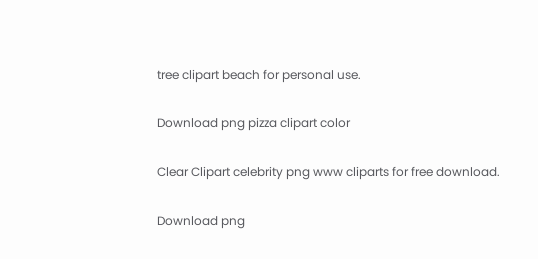tree clipart beach for personal use.

Download png pizza clipart color

Clear Clipart celebrity png www cliparts for free download.

Download png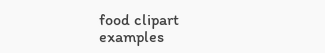food clipart examples